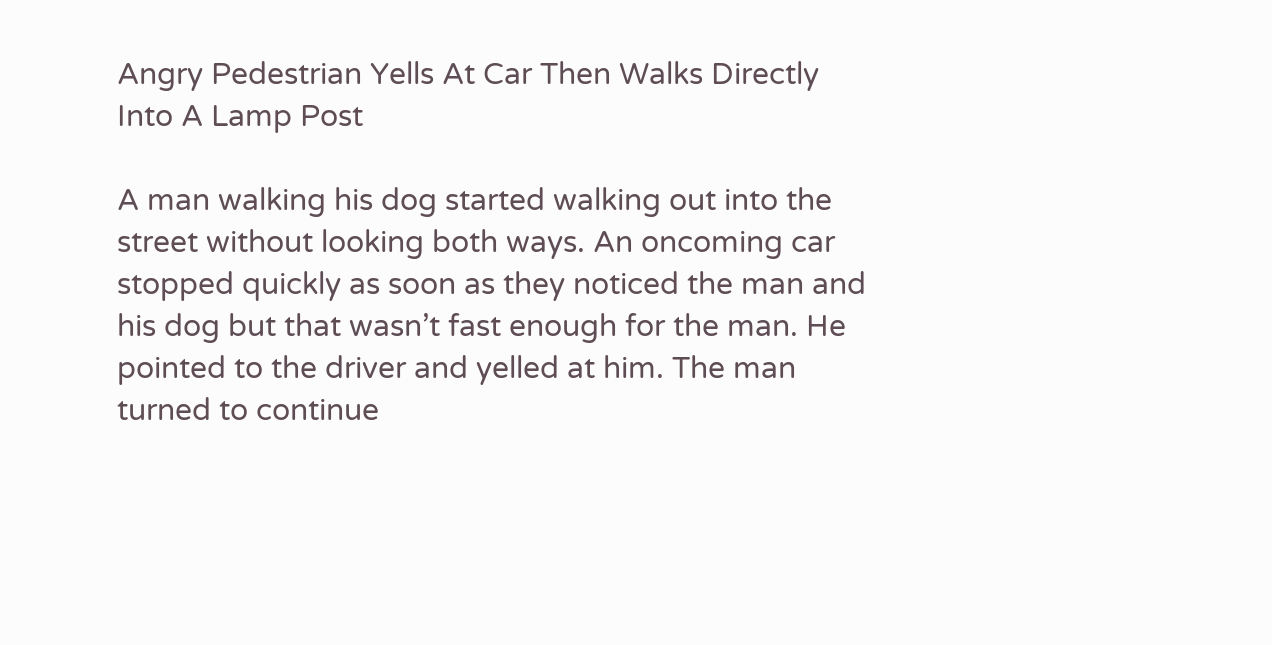Angry Pedestrian Yells At Car Then Walks Directly Into A Lamp Post

A man walking his dog started walking out into the street without looking both ways. An oncoming car stopped quickly as soon as they noticed the man and his dog but that wasn’t fast enough for the man. He pointed to the driver and yelled at him. The man turned to continue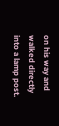on his way and walked directly into a lamp post.